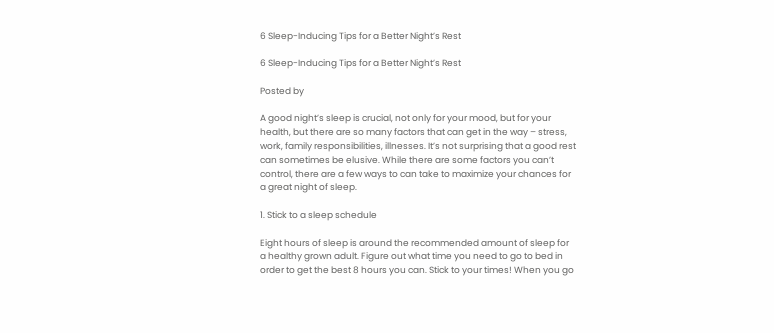6 Sleep-Inducing Tips for a Better Night’s Rest

6 Sleep-Inducing Tips for a Better Night’s Rest

Posted by

A good night’s sleep is crucial, not only for your mood, but for your health, but there are so many factors that can get in the way – stress, work, family responsibilities, illnesses. It’s not surprising that a good rest can sometimes be elusive. While there are some factors you can’t control, there are a few ways to can take to maximize your chances for a great night of sleep.

1. Stick to a sleep schedule

Eight hours of sleep is around the recommended amount of sleep for a healthy grown adult. Figure out what time you need to go to bed in order to get the best 8 hours you can. Stick to your times! When you go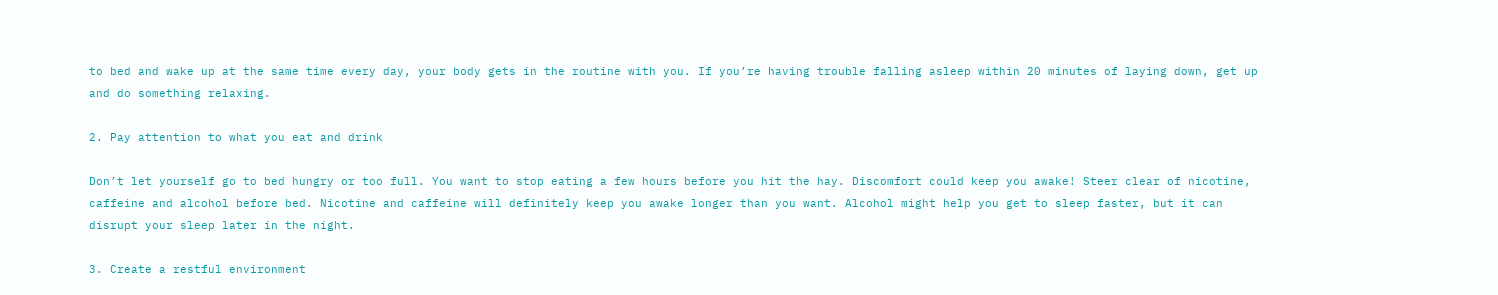to bed and wake up at the same time every day, your body gets in the routine with you. If you’re having trouble falling asleep within 20 minutes of laying down, get up and do something relaxing.

2. Pay attention to what you eat and drink

Don’t let yourself go to bed hungry or too full. You want to stop eating a few hours before you hit the hay. Discomfort could keep you awake! Steer clear of nicotine, caffeine and alcohol before bed. Nicotine and caffeine will definitely keep you awake longer than you want. Alcohol might help you get to sleep faster, but it can disrupt your sleep later in the night.

3. Create a restful environment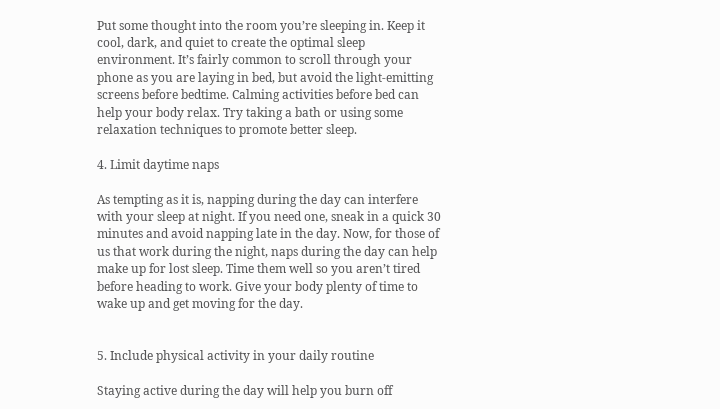Put some thought into the room you’re sleeping in. Keep it cool, dark, and quiet to create the optimal sleep environment. It’s fairly common to scroll through your phone as you are laying in bed, but avoid the light-emitting screens before bedtime. Calming activities before bed can help your body relax. Try taking a bath or using some relaxation techniques to promote better sleep.

4. Limit daytime naps

As tempting as it is, napping during the day can interfere with your sleep at night. If you need one, sneak in a quick 30 minutes and avoid napping late in the day. Now, for those of us that work during the night, naps during the day can help make up for lost sleep. Time them well so you aren’t tired before heading to work. Give your body plenty of time to wake up and get moving for the day.


5. Include physical activity in your daily routine

Staying active during the day will help you burn off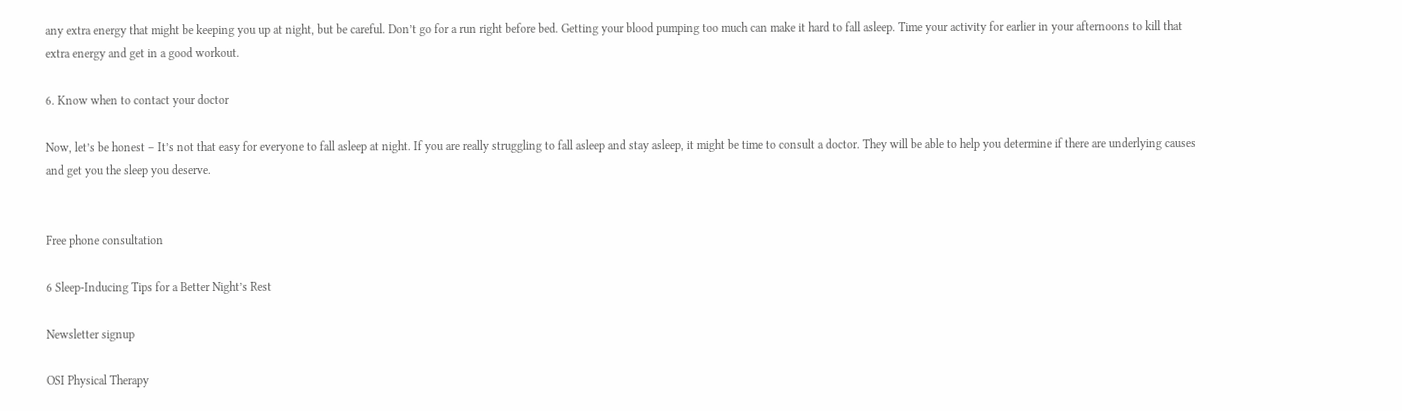any extra energy that might be keeping you up at night, but be careful. Don’t go for a run right before bed. Getting your blood pumping too much can make it hard to fall asleep. Time your activity for earlier in your afternoons to kill that extra energy and get in a good workout.

6. Know when to contact your doctor

Now, let’s be honest – It’s not that easy for everyone to fall asleep at night. If you are really struggling to fall asleep and stay asleep, it might be time to consult a doctor. They will be able to help you determine if there are underlying causes and get you the sleep you deserve.


Free phone consultation

6 Sleep-Inducing Tips for a Better Night’s Rest

Newsletter signup

OSI Physical Therapy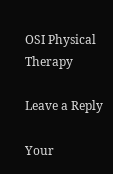OSI Physical Therapy

Leave a Reply

Your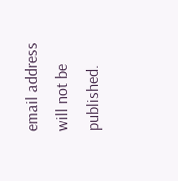email address will not be published.